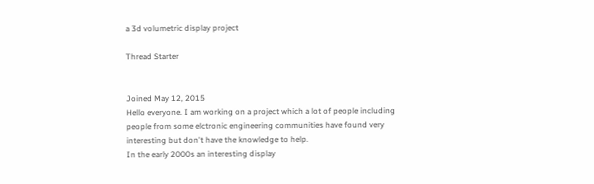a 3d volumetric display project

Thread Starter


Joined May 12, 2015
Hello everyone. I am working on a project which a lot of people including people from some elctronic engineering communities have found very interesting but don't have the knowledge to help.
In the early 2000s an interesting display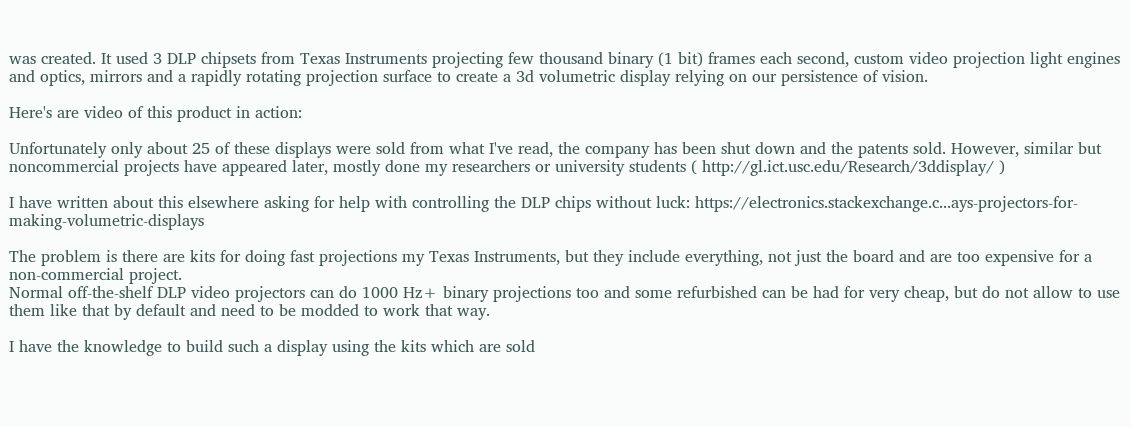was created. It used 3 DLP chipsets from Texas Instruments projecting few thousand binary (1 bit) frames each second, custom video projection light engines and optics, mirrors and a rapidly rotating projection surface to create a 3d volumetric display relying on our persistence of vision.

Here's are video of this product in action:

Unfortunately only about 25 of these displays were sold from what I've read, the company has been shut down and the patents sold. However, similar but noncommercial projects have appeared later, mostly done my researchers or university students ( http://gl.ict.usc.edu/Research/3ddisplay/ )

I have written about this elsewhere asking for help with controlling the DLP chips without luck: https://electronics.stackexchange.c...ays-projectors-for-making-volumetric-displays

The problem is there are kits for doing fast projections my Texas Instruments, but they include everything, not just the board and are too expensive for a non-commercial project.
Normal off-the-shelf DLP video projectors can do 1000 Hz+ binary projections too and some refurbished can be had for very cheap, but do not allow to use them like that by default and need to be modded to work that way.

I have the knowledge to build such a display using the kits which are sold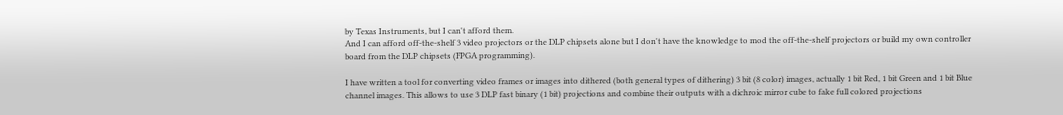by Texas Instruments, but I can't afford them.
And I can afford off-the-shelf 3 video projectors or the DLP chipsets alone but I don't have the knowledge to mod the off-the-shelf projectors or build my own controller board from the DLP chipsets (FPGA programming).

I have written a tool for converting video frames or images into dithered (both general types of dithering) 3 bit (8 color) images, actually 1 bit Red, 1 bit Green and 1 bit Blue channel images. This allows to use 3 DLP fast binary (1 bit) projections and combine their outputs with a dichroic mirror cube to fake full colored projections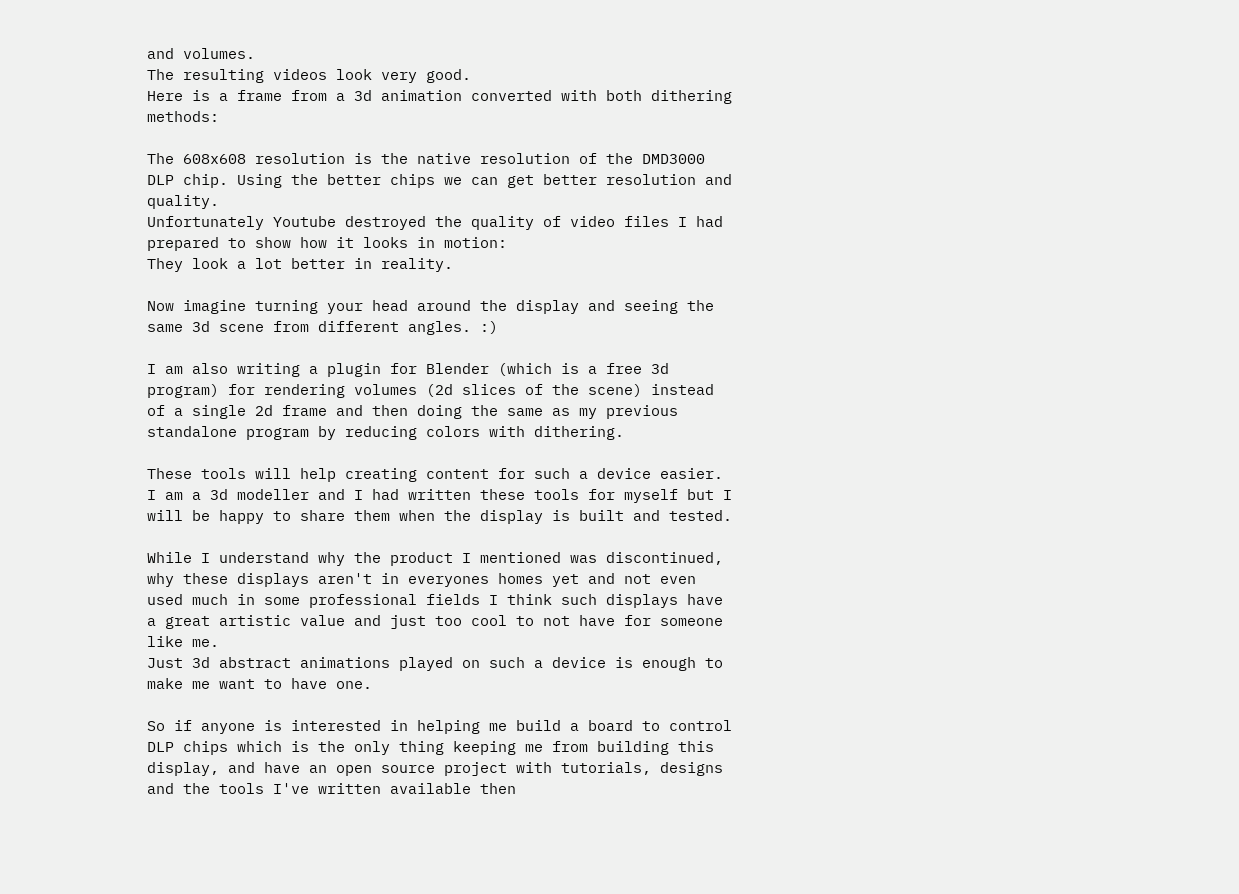and volumes.
The resulting videos look very good.
Here is a frame from a 3d animation converted with both dithering methods:

The 608x608 resolution is the native resolution of the DMD3000 DLP chip. Using the better chips we can get better resolution and quality.
Unfortunately Youtube destroyed the quality of video files I had prepared to show how it looks in motion:
They look a lot better in reality.

Now imagine turning your head around the display and seeing the same 3d scene from different angles. :)

I am also writing a plugin for Blender (which is a free 3d program) for rendering volumes (2d slices of the scene) instead of a single 2d frame and then doing the same as my previous standalone program by reducing colors with dithering.

These tools will help creating content for such a device easier. I am a 3d modeller and I had written these tools for myself but I will be happy to share them when the display is built and tested.

While I understand why the product I mentioned was discontinued, why these displays aren't in everyones homes yet and not even used much in some professional fields I think such displays have a great artistic value and just too cool to not have for someone like me.
Just 3d abstract animations played on such a device is enough to make me want to have one.

So if anyone is interested in helping me build a board to control DLP chips which is the only thing keeping me from building this display, and have an open source project with tutorials, designs and the tools I've written available then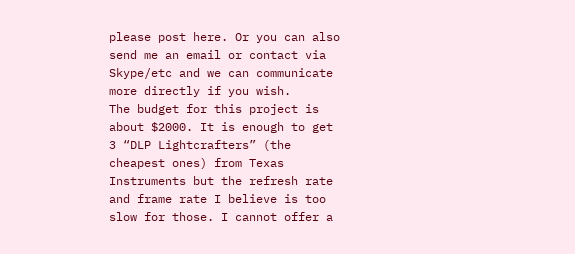please post here. Or you can also send me an email or contact via Skype/etc and we can communicate more directly if you wish.
The budget for this project is about $2000. It is enough to get 3 “DLP Lightcrafters” (the cheapest ones) from Texas Instruments but the refresh rate and frame rate I believe is too slow for those. I cannot offer a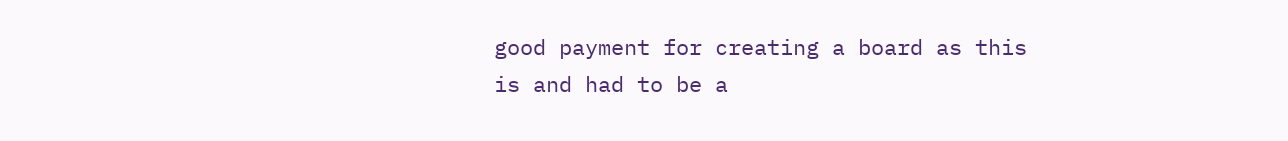good payment for creating a board as this is and had to be a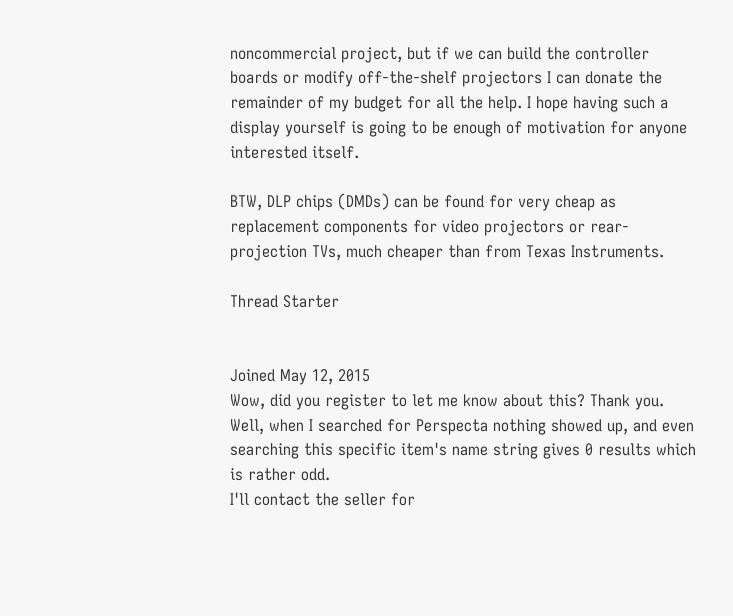noncommercial project, but if we can build the controller boards or modify off-the-shelf projectors I can donate the remainder of my budget for all the help. I hope having such a display yourself is going to be enough of motivation for anyone interested itself.

BTW, DLP chips (DMDs) can be found for very cheap as replacement components for video projectors or rear-projection TVs, much cheaper than from Texas Instruments.

Thread Starter


Joined May 12, 2015
Wow, did you register to let me know about this? Thank you.
Well, when I searched for Perspecta nothing showed up, and even searching this specific item's name string gives 0 results which is rather odd.
I'll contact the seller for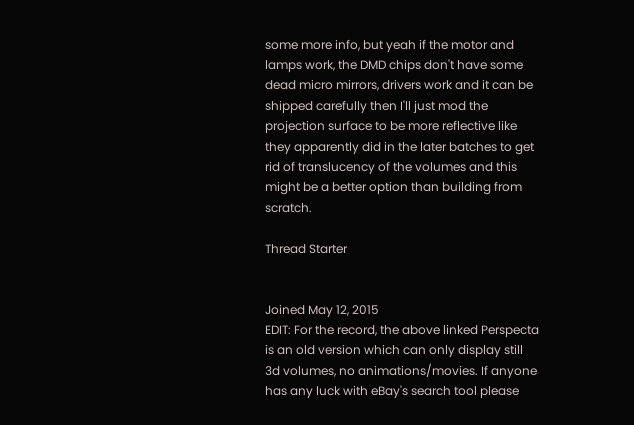some more info, but yeah if the motor and lamps work, the DMD chips don't have some dead micro mirrors, drivers work and it can be shipped carefully then I'll just mod the projection surface to be more reflective like they apparently did in the later batches to get rid of translucency of the volumes and this might be a better option than building from scratch.

Thread Starter


Joined May 12, 2015
EDIT: For the record, the above linked Perspecta is an old version which can only display still 3d volumes, no animations/movies. If anyone has any luck with eBay's search tool please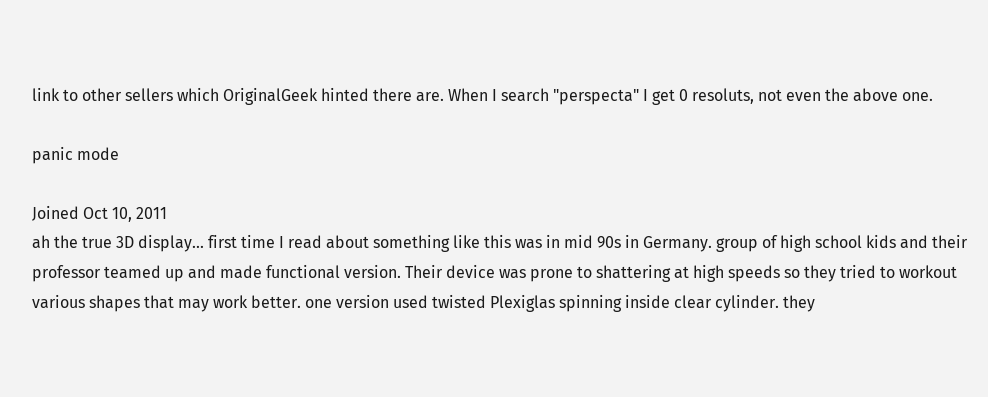link to other sellers which OriginalGeek hinted there are. When I search "perspecta" I get 0 resoluts, not even the above one.

panic mode

Joined Oct 10, 2011
ah the true 3D display... first time I read about something like this was in mid 90s in Germany. group of high school kids and their professor teamed up and made functional version. Their device was prone to shattering at high speeds so they tried to workout various shapes that may work better. one version used twisted Plexiglas spinning inside clear cylinder. they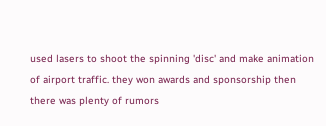used lasers to shoot the spinning 'disc' and make animation of airport traffic. they won awards and sponsorship then there was plenty of rumors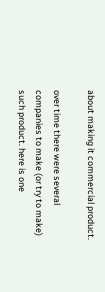about making it commercial product.

over time there were several companies to make (or try to make) such product. here is one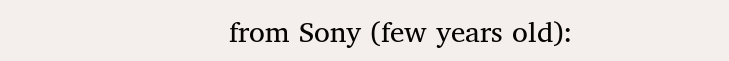from Sony (few years old):